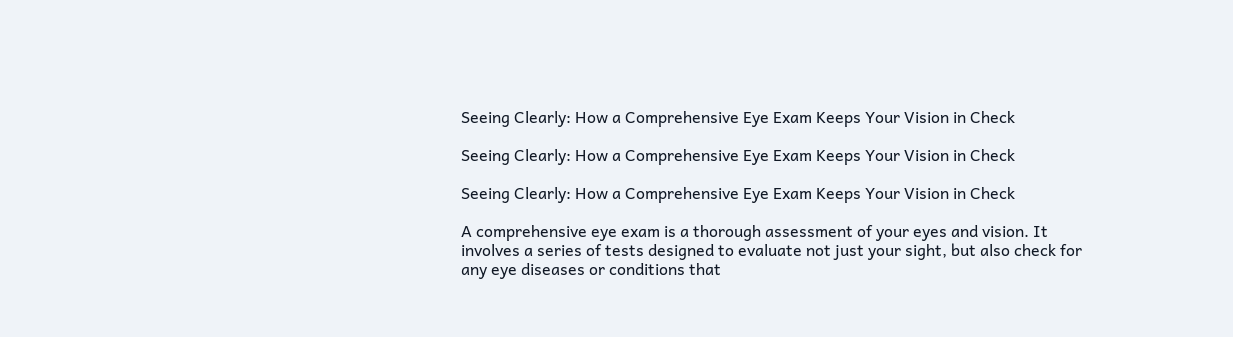Seeing Clearly: How a Comprehensive Eye Exam Keeps Your Vision in Check

Seeing Clearly: How a Comprehensive Eye Exam Keeps Your Vision in Check

Seeing Clearly: How a Comprehensive Eye Exam Keeps Your Vision in Check

A comprehensive eye exam is a thorough assessment of your eyes and vision. It involves a series of tests designed to evaluate not just your sight, but also check for any eye diseases or conditions that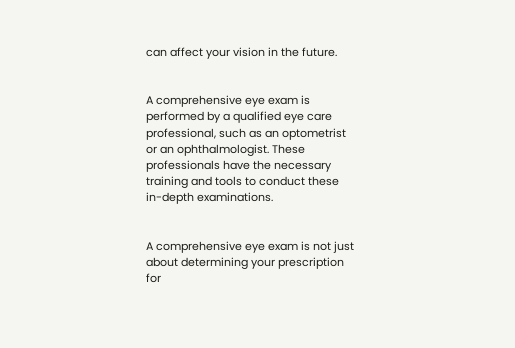can affect your vision in the future.


A comprehensive eye exam is performed by a qualified eye care professional, such as an optometrist or an ophthalmologist. These professionals have the necessary training and tools to conduct these in-depth examinations.


A comprehensive eye exam is not just about determining your prescription for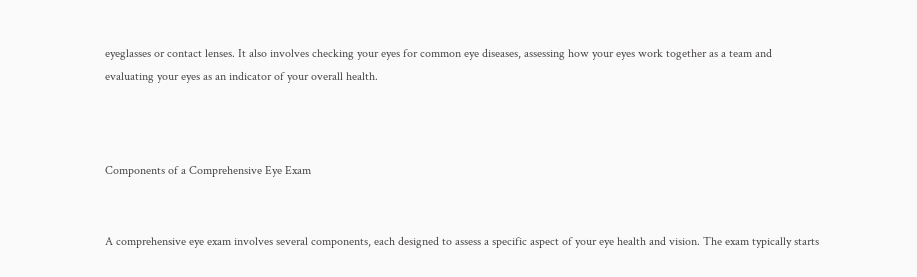eyeglasses or contact lenses. It also involves checking your eyes for common eye diseases, assessing how your eyes work together as a team and evaluating your eyes as an indicator of your overall health.



Components of a Comprehensive Eye Exam


A comprehensive eye exam involves several components, each designed to assess a specific aspect of your eye health and vision. The exam typically starts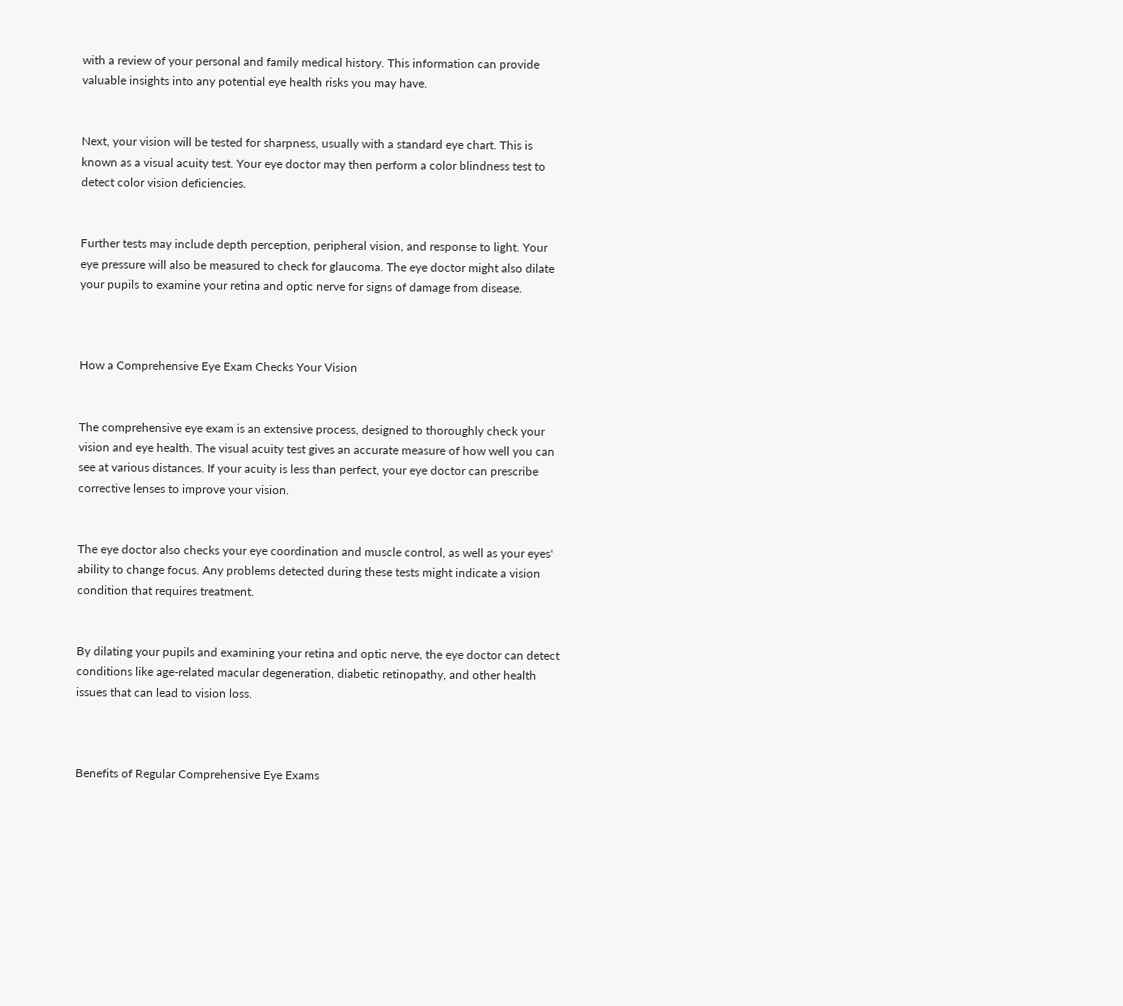with a review of your personal and family medical history. This information can provide valuable insights into any potential eye health risks you may have.


Next, your vision will be tested for sharpness, usually with a standard eye chart. This is known as a visual acuity test. Your eye doctor may then perform a color blindness test to detect color vision deficiencies.


Further tests may include depth perception, peripheral vision, and response to light. Your eye pressure will also be measured to check for glaucoma. The eye doctor might also dilate your pupils to examine your retina and optic nerve for signs of damage from disease.



How a Comprehensive Eye Exam Checks Your Vision


The comprehensive eye exam is an extensive process, designed to thoroughly check your vision and eye health. The visual acuity test gives an accurate measure of how well you can see at various distances. If your acuity is less than perfect, your eye doctor can prescribe corrective lenses to improve your vision.


The eye doctor also checks your eye coordination and muscle control, as well as your eyes' ability to change focus. Any problems detected during these tests might indicate a vision condition that requires treatment.


By dilating your pupils and examining your retina and optic nerve, the eye doctor can detect conditions like age-related macular degeneration, diabetic retinopathy, and other health issues that can lead to vision loss.



Benefits of Regular Comprehensive Eye Exams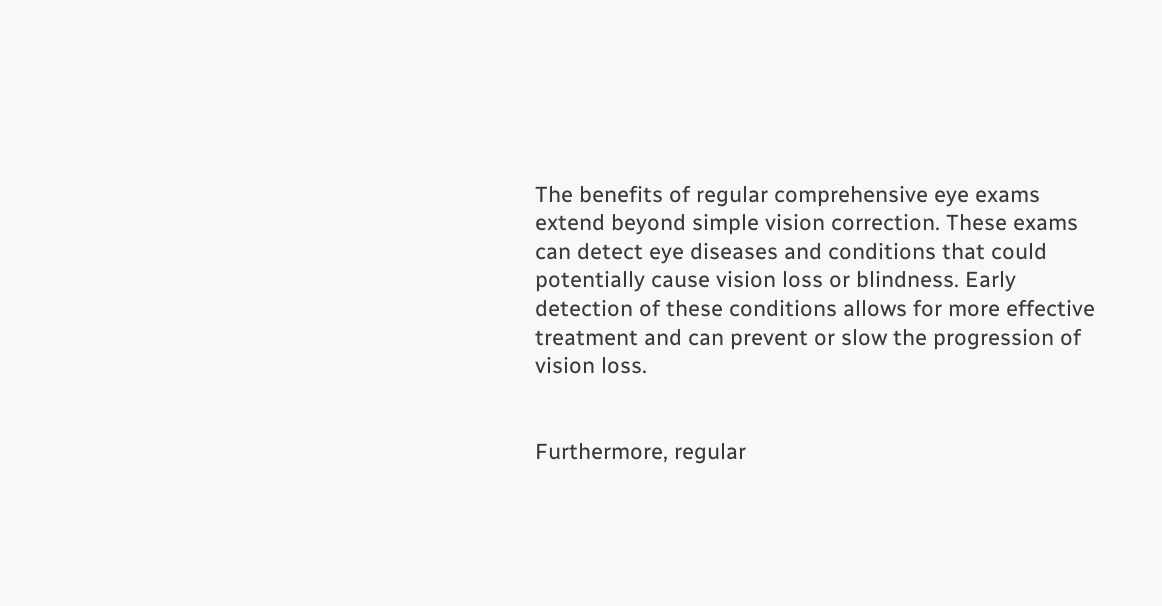The benefits of regular comprehensive eye exams extend beyond simple vision correction. These exams can detect eye diseases and conditions that could potentially cause vision loss or blindness. Early detection of these conditions allows for more effective treatment and can prevent or slow the progression of vision loss.


Furthermore, regular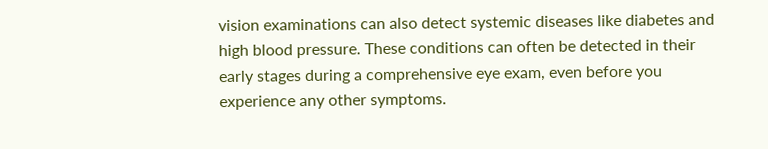vision examinations can also detect systemic diseases like diabetes and high blood pressure. These conditions can often be detected in their early stages during a comprehensive eye exam, even before you experience any other symptoms.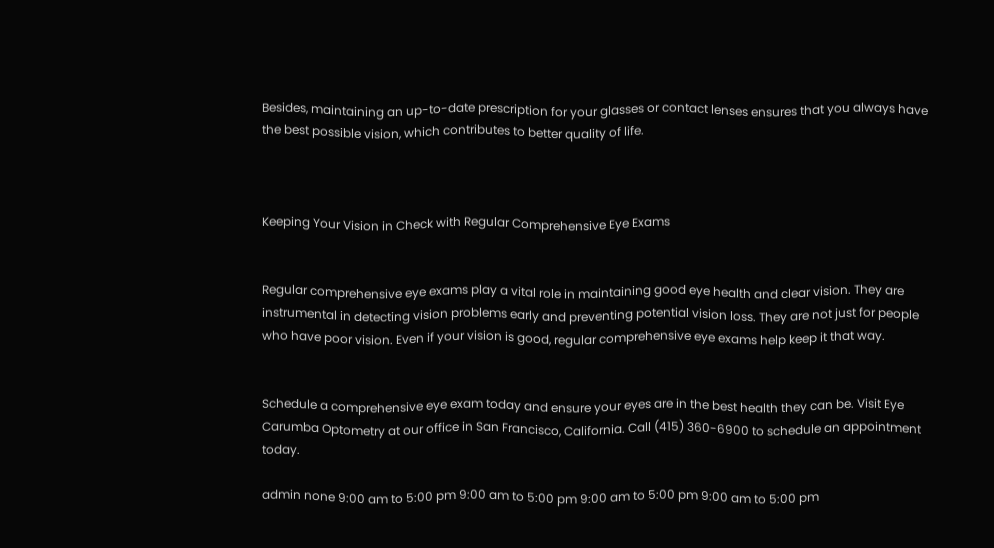Besides, maintaining an up-to-date prescription for your glasses or contact lenses ensures that you always have the best possible vision, which contributes to better quality of life.



Keeping Your Vision in Check with Regular Comprehensive Eye Exams


Regular comprehensive eye exams play a vital role in maintaining good eye health and clear vision. They are instrumental in detecting vision problems early and preventing potential vision loss. They are not just for people who have poor vision. Even if your vision is good, regular comprehensive eye exams help keep it that way.


Schedule a comprehensive eye exam today and ensure your eyes are in the best health they can be. Visit Eye Carumba Optometry at our office in San Francisco, California. Call (415) 360-6900 to schedule an appointment today.

admin none 9:00 am to 5:00 pm 9:00 am to 5:00 pm 9:00 am to 5:00 pm 9:00 am to 5:00 pm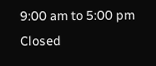9:00 am to 5:00 pm Closed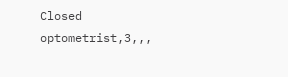Closed optometrist,3,,,